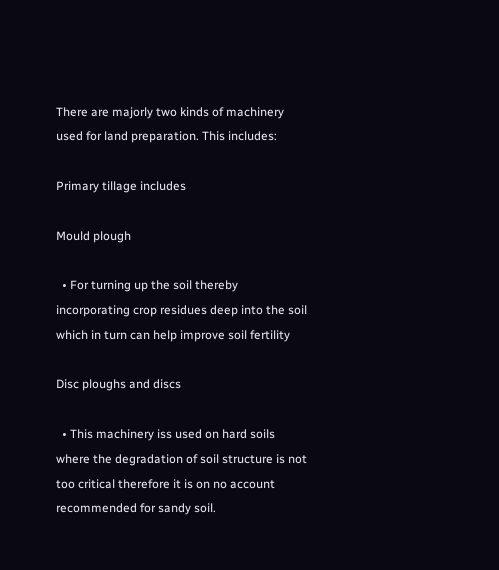There are majorly two kinds of machinery used for land preparation. This includes:

Primary tillage includes

Mould plough

  • For turning up the soil thereby incorporating crop residues deep into the soil which in turn can help improve soil fertility

Disc ploughs and discs

  • This machinery iss used on hard soils where the degradation of soil structure is not too critical therefore it is on no account recommended for sandy soil.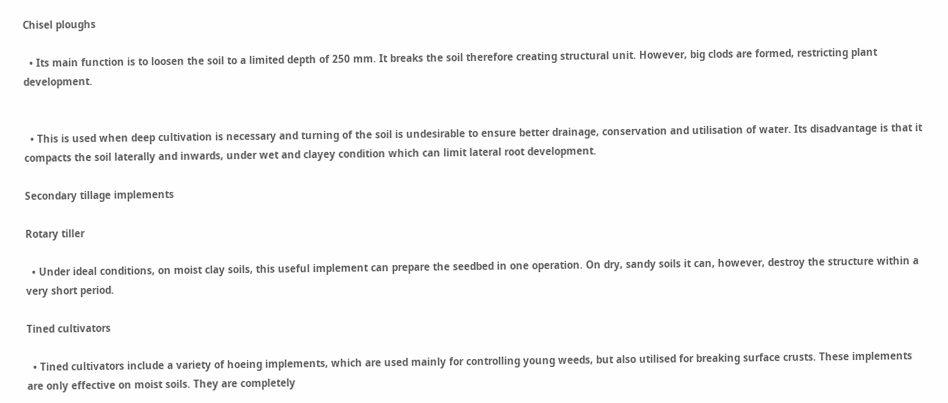Chisel ploughs

  • Its main function is to loosen the soil to a limited depth of 250 mm. It breaks the soil therefore creating structural unit. However, big clods are formed, restricting plant development.


  • This is used when deep cultivation is necessary and turning of the soil is undesirable to ensure better drainage, conservation and utilisation of water. Its disadvantage is that it compacts the soil laterally and inwards, under wet and clayey condition which can limit lateral root development.

Secondary tillage implements

Rotary tiller

  • Under ideal conditions, on moist clay soils, this useful implement can prepare the seedbed in one operation. On dry, sandy soils it can, however, destroy the structure within a very short period.

Tined cultivators

  • Tined cultivators include a variety of hoeing implements, which are used mainly for controlling young weeds, but also utilised for breaking surface crusts. These implements are only effective on moist soils. They are completely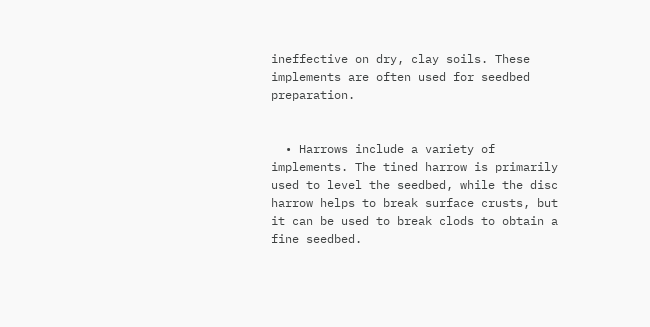ineffective on dry, clay soils. These implements are often used for seedbed preparation.


  • Harrows include a variety of implements. The tined harrow is primarily used to level the seedbed, while the disc harrow helps to break surface crusts, but it can be used to break clods to obtain a fine seedbed.